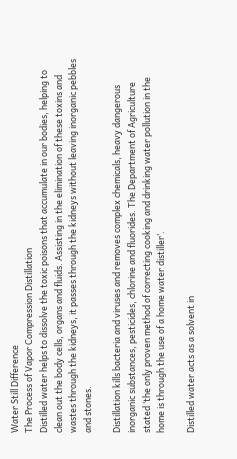Water Still Difference
The Process of Vapor Compression Distillation
Distilled water helps to dissolve the toxic poisons that accumulate in our bodies, helping to clean out the body cells, organs and fluids. Assisting in the elimination of these toxins and wastes through the kidneys, it passes through the kidneys without leaving inorganic pebbles and stones.

Distillation kills bacteria and viruses and removes complex chemicals, heavy dangerous inorganic substances, pesticides, chlorine and fluorides. The Department of Agriculture stated ‘the only proven method of correcting cooking and drinking water pollution in the home is through the use of a home water distiller’.

Distilled water acts as a solvent in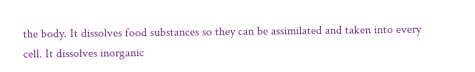the body. It dissolves food substances so they can be assimilated and taken into every cell. It dissolves inorganic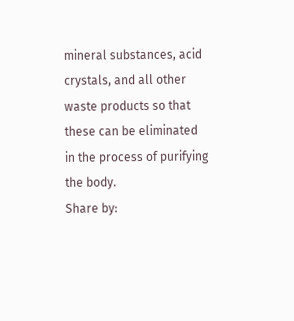mineral substances, acid crystals, and all other waste products so that these can be eliminated in the process of purifying the body.
Share by: